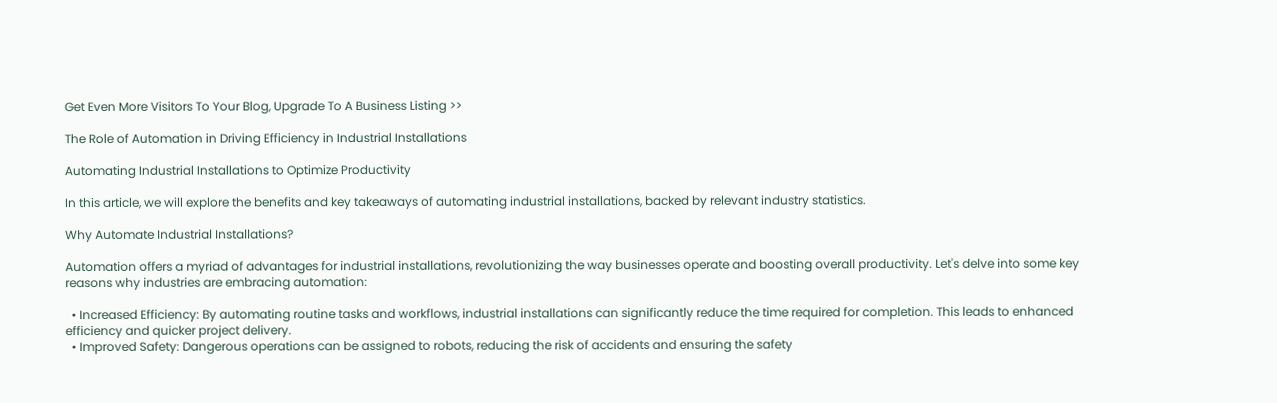Get Even More Visitors To Your Blog, Upgrade To A Business Listing >>

The Role of Automation in Driving Efficiency in Industrial Installations

Automating Industrial Installations to Optimize Productivity

In this article, we will explore the benefits and key takeaways of automating industrial installations, backed by relevant industry statistics.

Why Automate Industrial Installations?

Automation offers a myriad of advantages for industrial installations, revolutionizing the way businesses operate and boosting overall productivity. Let's delve into some key reasons why industries are embracing automation:

  • Increased Efficiency: By automating routine tasks and workflows, industrial installations can significantly reduce the time required for completion. This leads to enhanced efficiency and quicker project delivery.
  • Improved Safety: Dangerous operations can be assigned to robots, reducing the risk of accidents and ensuring the safety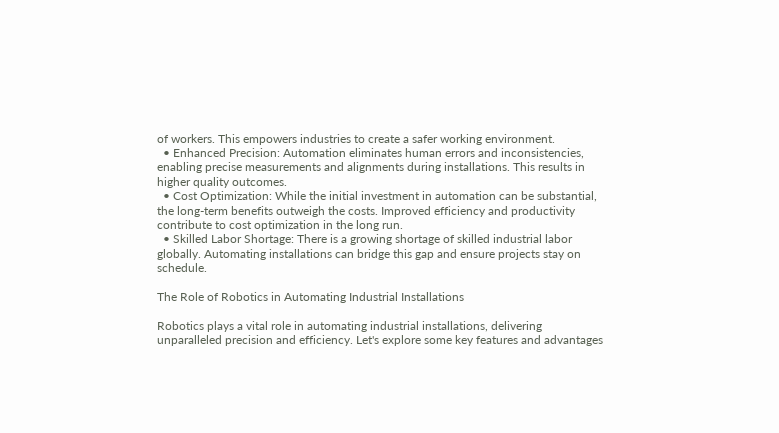of workers. This empowers industries to create a safer working environment.
  • Enhanced Precision: Automation eliminates human errors and inconsistencies, enabling precise measurements and alignments during installations. This results in higher quality outcomes.
  • Cost Optimization: While the initial investment in automation can be substantial, the long-term benefits outweigh the costs. Improved efficiency and productivity contribute to cost optimization in the long run.
  • Skilled Labor Shortage: There is a growing shortage of skilled industrial labor globally. Automating installations can bridge this gap and ensure projects stay on schedule.

The Role of Robotics in Automating Industrial Installations

Robotics plays a vital role in automating industrial installations, delivering unparalleled precision and efficiency. Let's explore some key features and advantages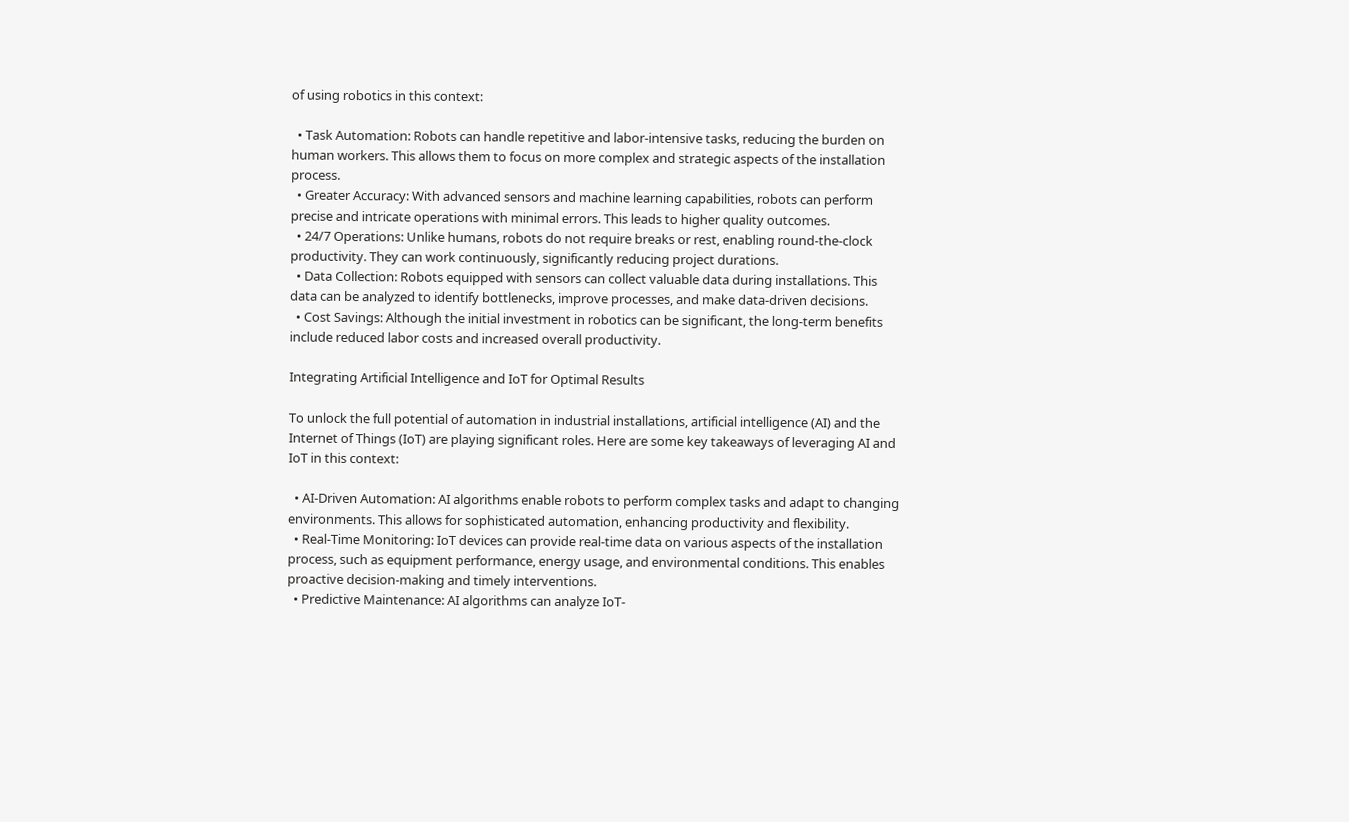of using robotics in this context:

  • Task Automation: Robots can handle repetitive and labor-intensive tasks, reducing the burden on human workers. This allows them to focus on more complex and strategic aspects of the installation process.
  • Greater Accuracy: With advanced sensors and machine learning capabilities, robots can perform precise and intricate operations with minimal errors. This leads to higher quality outcomes.
  • 24/7 Operations: Unlike humans, robots do not require breaks or rest, enabling round-the-clock productivity. They can work continuously, significantly reducing project durations.
  • Data Collection: Robots equipped with sensors can collect valuable data during installations. This data can be analyzed to identify bottlenecks, improve processes, and make data-driven decisions.
  • Cost Savings: Although the initial investment in robotics can be significant, the long-term benefits include reduced labor costs and increased overall productivity.

Integrating Artificial Intelligence and IoT for Optimal Results

To unlock the full potential of automation in industrial installations, artificial intelligence (AI) and the Internet of Things (IoT) are playing significant roles. Here are some key takeaways of leveraging AI and IoT in this context:

  • AI-Driven Automation: AI algorithms enable robots to perform complex tasks and adapt to changing environments. This allows for sophisticated automation, enhancing productivity and flexibility.
  • Real-Time Monitoring: IoT devices can provide real-time data on various aspects of the installation process, such as equipment performance, energy usage, and environmental conditions. This enables proactive decision-making and timely interventions.
  • Predictive Maintenance: AI algorithms can analyze IoT-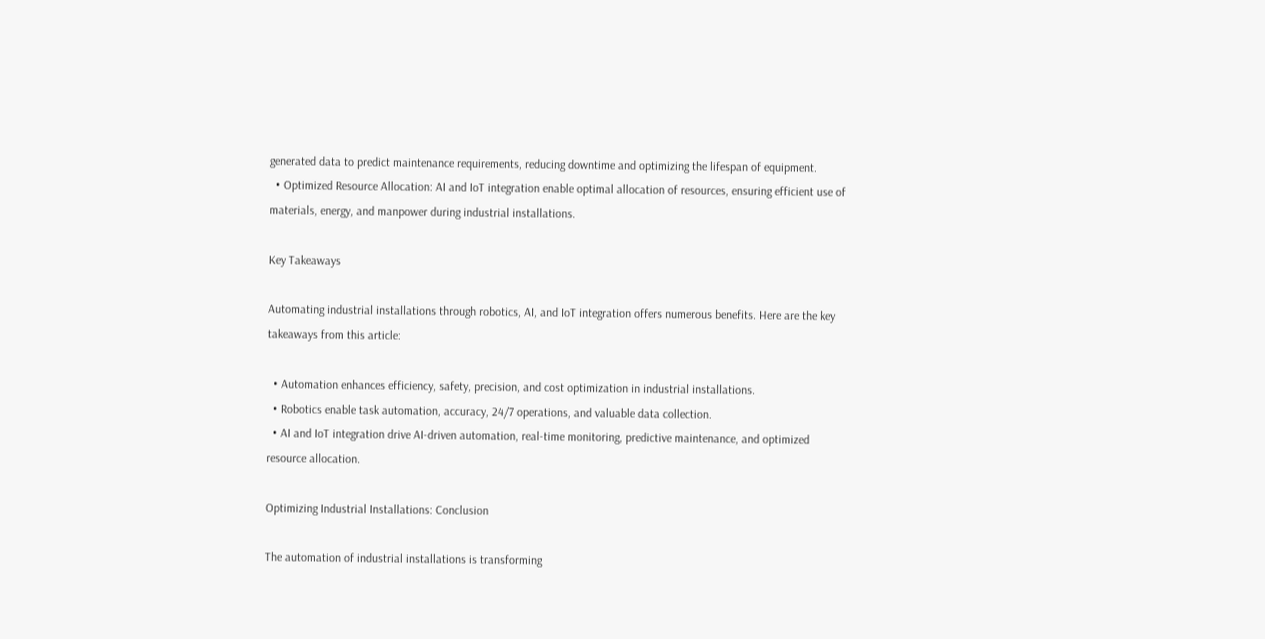generated data to predict maintenance requirements, reducing downtime and optimizing the lifespan of equipment.
  • Optimized Resource Allocation: AI and IoT integration enable optimal allocation of resources, ensuring efficient use of materials, energy, and manpower during industrial installations.

Key Takeaways

Automating industrial installations through robotics, AI, and IoT integration offers numerous benefits. Here are the key takeaways from this article:

  • Automation enhances efficiency, safety, precision, and cost optimization in industrial installations.
  • Robotics enable task automation, accuracy, 24/7 operations, and valuable data collection.
  • AI and IoT integration drive AI-driven automation, real-time monitoring, predictive maintenance, and optimized resource allocation.

Optimizing Industrial Installations: Conclusion

The automation of industrial installations is transforming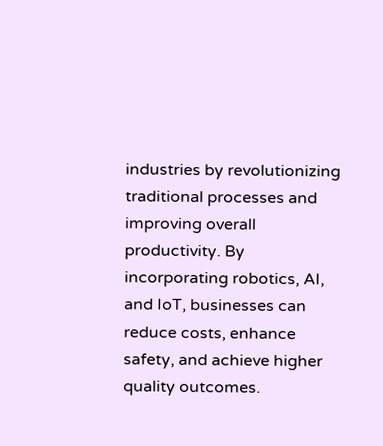industries by revolutionizing traditional processes and improving overall productivity. By incorporating robotics, AI, and IoT, businesses can reduce costs, enhance safety, and achieve higher quality outcomes.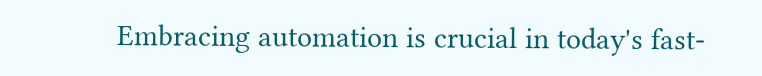Embracing automation is crucial in today's fast-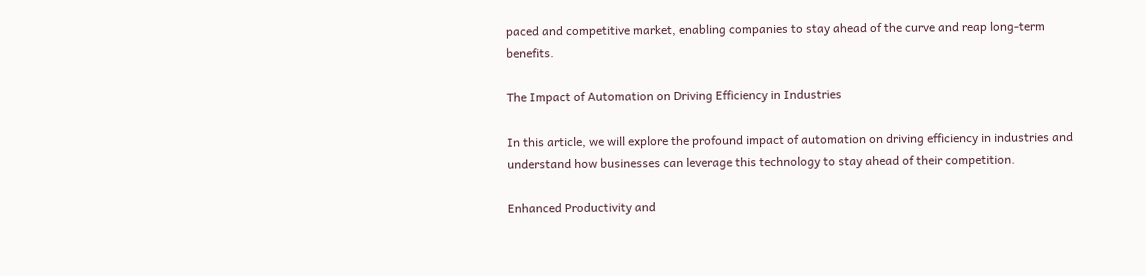paced and competitive market, enabling companies to stay ahead of the curve and reap long-term benefits.

The Impact of Automation on Driving Efficiency in Industries

In this article, we will explore the profound impact of automation on driving efficiency in industries and understand how businesses can leverage this technology to stay ahead of their competition.

Enhanced Productivity and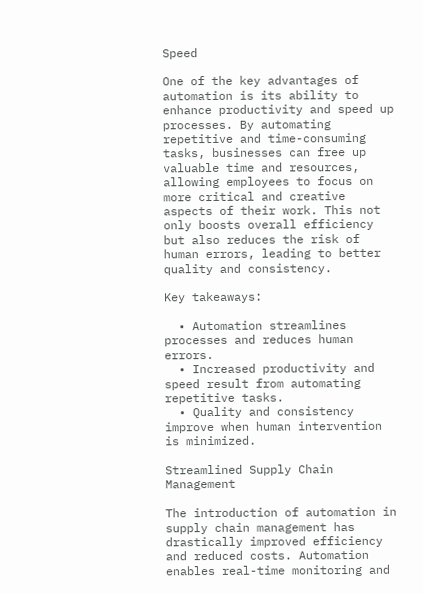Speed

One of the key advantages of automation is its ability to enhance productivity and speed up processes. By automating repetitive and time-consuming tasks, businesses can free up valuable time and resources, allowing employees to focus on more critical and creative aspects of their work. This not only boosts overall efficiency but also reduces the risk of human errors, leading to better quality and consistency.

Key takeaways:

  • Automation streamlines processes and reduces human errors.
  • Increased productivity and speed result from automating repetitive tasks.
  • Quality and consistency improve when human intervention is minimized.

Streamlined Supply Chain Management

The introduction of automation in supply chain management has drastically improved efficiency and reduced costs. Automation enables real-time monitoring and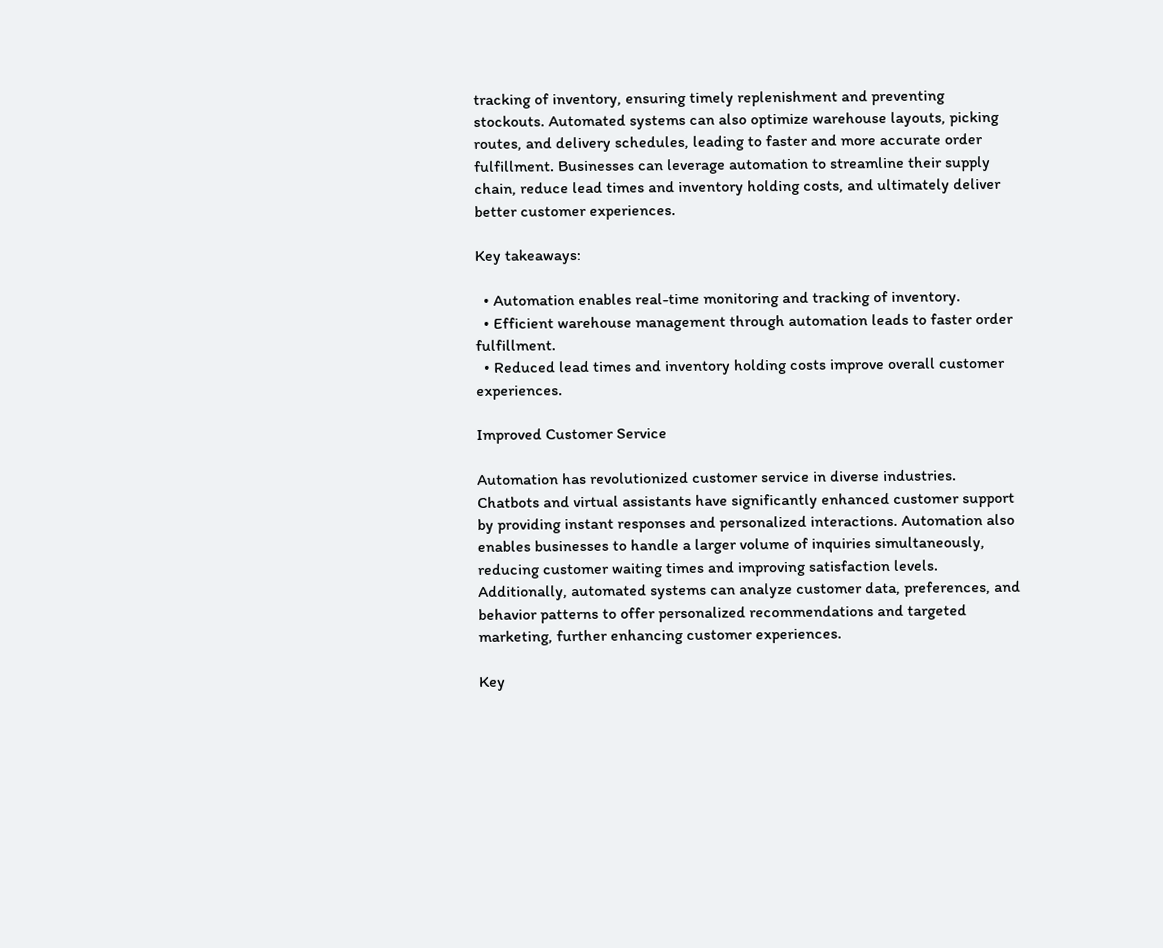tracking of inventory, ensuring timely replenishment and preventing stockouts. Automated systems can also optimize warehouse layouts, picking routes, and delivery schedules, leading to faster and more accurate order fulfillment. Businesses can leverage automation to streamline their supply chain, reduce lead times and inventory holding costs, and ultimately deliver better customer experiences.

Key takeaways:

  • Automation enables real-time monitoring and tracking of inventory.
  • Efficient warehouse management through automation leads to faster order fulfillment.
  • Reduced lead times and inventory holding costs improve overall customer experiences.

Improved Customer Service

Automation has revolutionized customer service in diverse industries. Chatbots and virtual assistants have significantly enhanced customer support by providing instant responses and personalized interactions. Automation also enables businesses to handle a larger volume of inquiries simultaneously, reducing customer waiting times and improving satisfaction levels. Additionally, automated systems can analyze customer data, preferences, and behavior patterns to offer personalized recommendations and targeted marketing, further enhancing customer experiences.

Key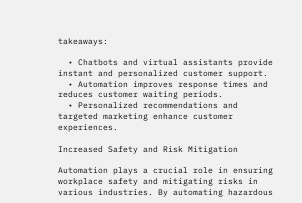takeaways:

  • Chatbots and virtual assistants provide instant and personalized customer support.
  • Automation improves response times and reduces customer waiting periods.
  • Personalized recommendations and targeted marketing enhance customer experiences.

Increased Safety and Risk Mitigation

Automation plays a crucial role in ensuring workplace safety and mitigating risks in various industries. By automating hazardous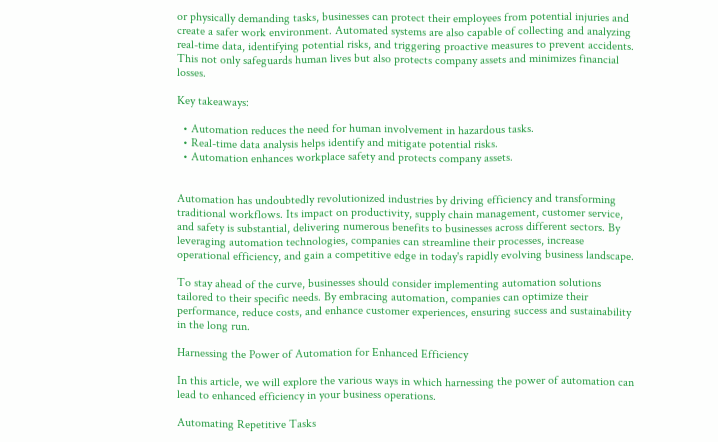or physically demanding tasks, businesses can protect their employees from potential injuries and create a safer work environment. Automated systems are also capable of collecting and analyzing real-time data, identifying potential risks, and triggering proactive measures to prevent accidents. This not only safeguards human lives but also protects company assets and minimizes financial losses.

Key takeaways:

  • Automation reduces the need for human involvement in hazardous tasks.
  • Real-time data analysis helps identify and mitigate potential risks.
  • Automation enhances workplace safety and protects company assets.


Automation has undoubtedly revolutionized industries by driving efficiency and transforming traditional workflows. Its impact on productivity, supply chain management, customer service, and safety is substantial, delivering numerous benefits to businesses across different sectors. By leveraging automation technologies, companies can streamline their processes, increase operational efficiency, and gain a competitive edge in today's rapidly evolving business landscape.

To stay ahead of the curve, businesses should consider implementing automation solutions tailored to their specific needs. By embracing automation, companies can optimize their performance, reduce costs, and enhance customer experiences, ensuring success and sustainability in the long run.

Harnessing the Power of Automation for Enhanced Efficiency

In this article, we will explore the various ways in which harnessing the power of automation can lead to enhanced efficiency in your business operations.

Automating Repetitive Tasks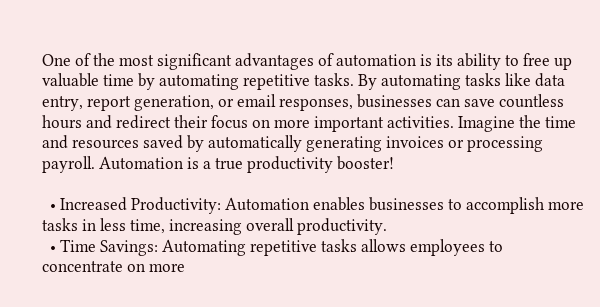One of the most significant advantages of automation is its ability to free up valuable time by automating repetitive tasks. By automating tasks like data entry, report generation, or email responses, businesses can save countless hours and redirect their focus on more important activities. Imagine the time and resources saved by automatically generating invoices or processing payroll. Automation is a true productivity booster!

  • Increased Productivity: Automation enables businesses to accomplish more tasks in less time, increasing overall productivity.
  • Time Savings: Automating repetitive tasks allows employees to concentrate on more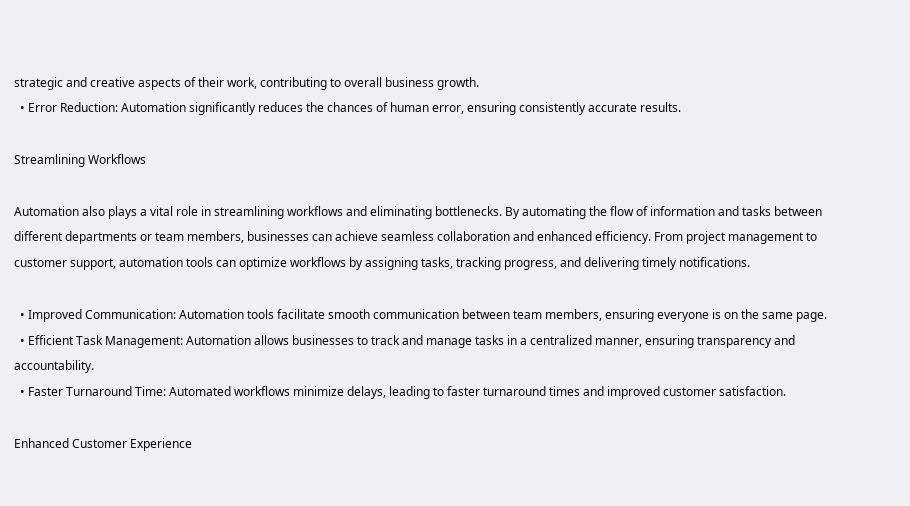strategic and creative aspects of their work, contributing to overall business growth.
  • Error Reduction: Automation significantly reduces the chances of human error, ensuring consistently accurate results.

Streamlining Workflows

Automation also plays a vital role in streamlining workflows and eliminating bottlenecks. By automating the flow of information and tasks between different departments or team members, businesses can achieve seamless collaboration and enhanced efficiency. From project management to customer support, automation tools can optimize workflows by assigning tasks, tracking progress, and delivering timely notifications.

  • Improved Communication: Automation tools facilitate smooth communication between team members, ensuring everyone is on the same page.
  • Efficient Task Management: Automation allows businesses to track and manage tasks in a centralized manner, ensuring transparency and accountability.
  • Faster Turnaround Time: Automated workflows minimize delays, leading to faster turnaround times and improved customer satisfaction.

Enhanced Customer Experience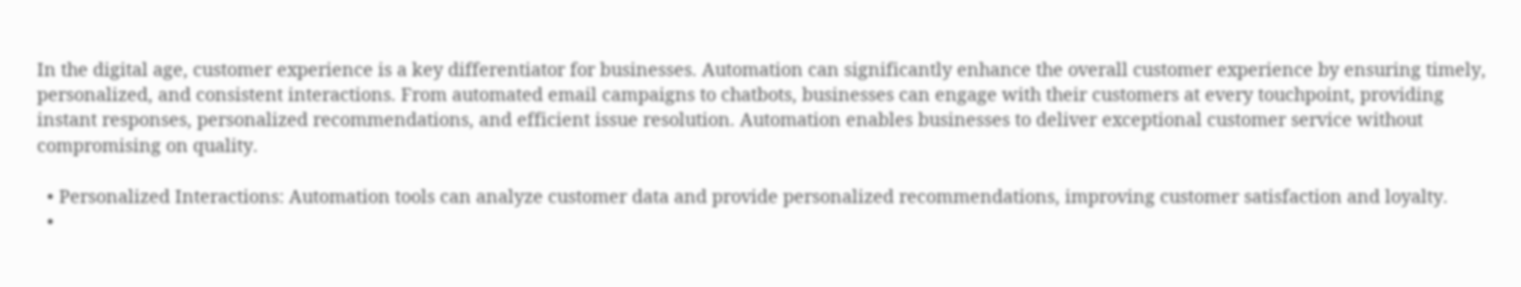In the digital age, customer experience is a key differentiator for businesses. Automation can significantly enhance the overall customer experience by ensuring timely, personalized, and consistent interactions. From automated email campaigns to chatbots, businesses can engage with their customers at every touchpoint, providing instant responses, personalized recommendations, and efficient issue resolution. Automation enables businesses to deliver exceptional customer service without compromising on quality.

  • Personalized Interactions: Automation tools can analyze customer data and provide personalized recommendations, improving customer satisfaction and loyalty.
  •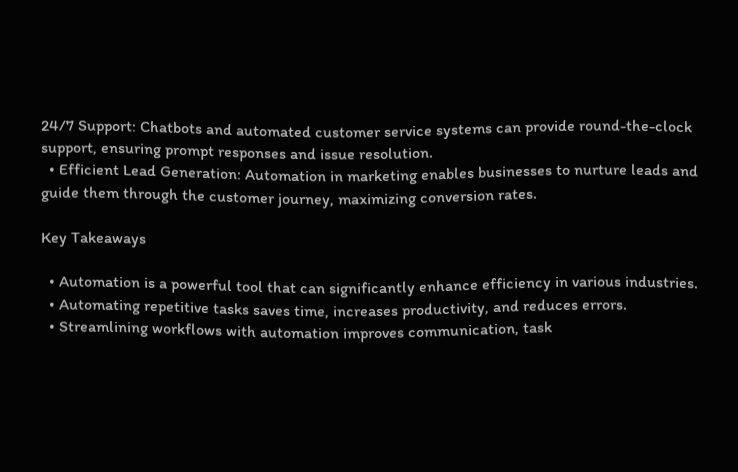24/7 Support: Chatbots and automated customer service systems can provide round-the-clock support, ensuring prompt responses and issue resolution.
  • Efficient Lead Generation: Automation in marketing enables businesses to nurture leads and guide them through the customer journey, maximizing conversion rates.

Key Takeaways

  • Automation is a powerful tool that can significantly enhance efficiency in various industries.
  • Automating repetitive tasks saves time, increases productivity, and reduces errors.
  • Streamlining workflows with automation improves communication, task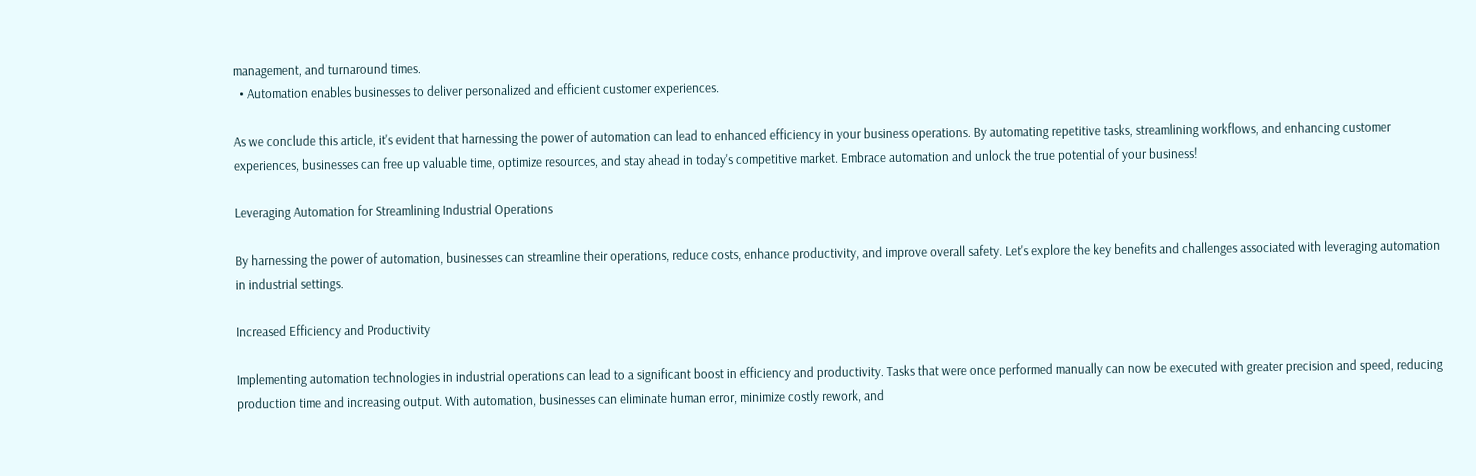management, and turnaround times.
  • Automation enables businesses to deliver personalized and efficient customer experiences.

As we conclude this article, it's evident that harnessing the power of automation can lead to enhanced efficiency in your business operations. By automating repetitive tasks, streamlining workflows, and enhancing customer experiences, businesses can free up valuable time, optimize resources, and stay ahead in today's competitive market. Embrace automation and unlock the true potential of your business!

Leveraging Automation for Streamlining Industrial Operations

By harnessing the power of automation, businesses can streamline their operations, reduce costs, enhance productivity, and improve overall safety. Let's explore the key benefits and challenges associated with leveraging automation in industrial settings.

Increased Efficiency and Productivity

Implementing automation technologies in industrial operations can lead to a significant boost in efficiency and productivity. Tasks that were once performed manually can now be executed with greater precision and speed, reducing production time and increasing output. With automation, businesses can eliminate human error, minimize costly rework, and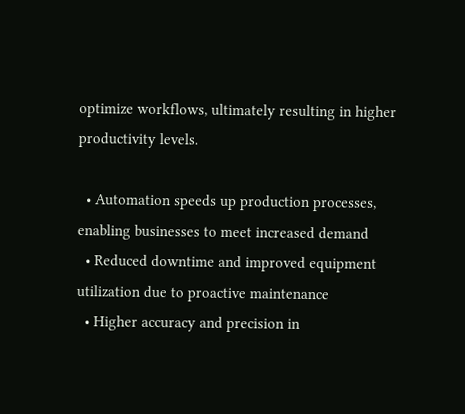optimize workflows, ultimately resulting in higher productivity levels.

  • Automation speeds up production processes, enabling businesses to meet increased demand
  • Reduced downtime and improved equipment utilization due to proactive maintenance
  • Higher accuracy and precision in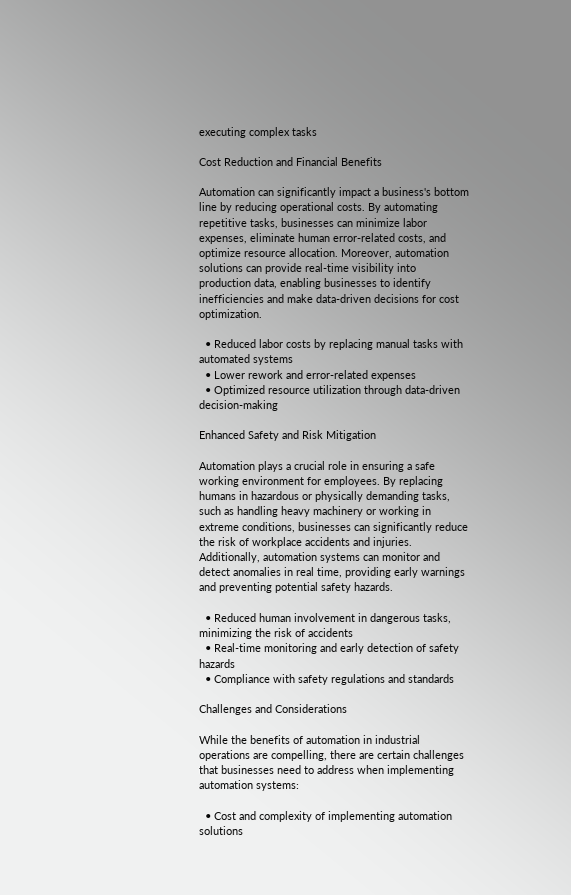executing complex tasks

Cost Reduction and Financial Benefits

Automation can significantly impact a business's bottom line by reducing operational costs. By automating repetitive tasks, businesses can minimize labor expenses, eliminate human error-related costs, and optimize resource allocation. Moreover, automation solutions can provide real-time visibility into production data, enabling businesses to identify inefficiencies and make data-driven decisions for cost optimization.

  • Reduced labor costs by replacing manual tasks with automated systems
  • Lower rework and error-related expenses
  • Optimized resource utilization through data-driven decision-making

Enhanced Safety and Risk Mitigation

Automation plays a crucial role in ensuring a safe working environment for employees. By replacing humans in hazardous or physically demanding tasks, such as handling heavy machinery or working in extreme conditions, businesses can significantly reduce the risk of workplace accidents and injuries. Additionally, automation systems can monitor and detect anomalies in real time, providing early warnings and preventing potential safety hazards.

  • Reduced human involvement in dangerous tasks, minimizing the risk of accidents
  • Real-time monitoring and early detection of safety hazards
  • Compliance with safety regulations and standards

Challenges and Considerations

While the benefits of automation in industrial operations are compelling, there are certain challenges that businesses need to address when implementing automation systems:

  • Cost and complexity of implementing automation solutions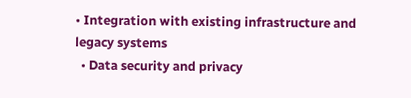• Integration with existing infrastructure and legacy systems
  • Data security and privacy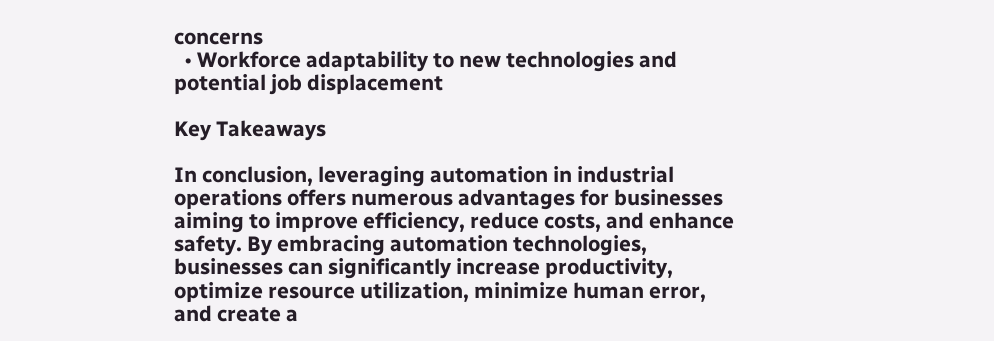concerns
  • Workforce adaptability to new technologies and potential job displacement

Key Takeaways

In conclusion, leveraging automation in industrial operations offers numerous advantages for businesses aiming to improve efficiency, reduce costs, and enhance safety. By embracing automation technologies, businesses can significantly increase productivity, optimize resource utilization, minimize human error, and create a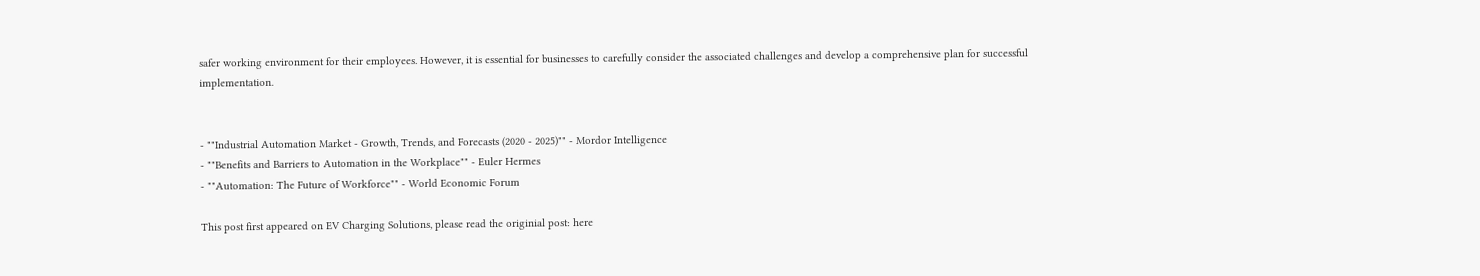safer working environment for their employees. However, it is essential for businesses to carefully consider the associated challenges and develop a comprehensive plan for successful implementation.


- ""Industrial Automation Market - Growth, Trends, and Forecasts (2020 - 2025)"" - Mordor Intelligence
- ""Benefits and Barriers to Automation in the Workplace"" - Euler Hermes
- ""Automation: The Future of Workforce"" - World Economic Forum

This post first appeared on EV Charging Solutions, please read the originial post: here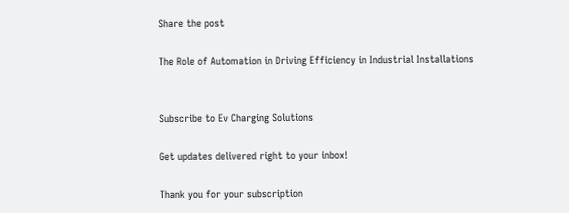Share the post

The Role of Automation in Driving Efficiency in Industrial Installations


Subscribe to Ev Charging Solutions

Get updates delivered right to your inbox!

Thank you for your subscription